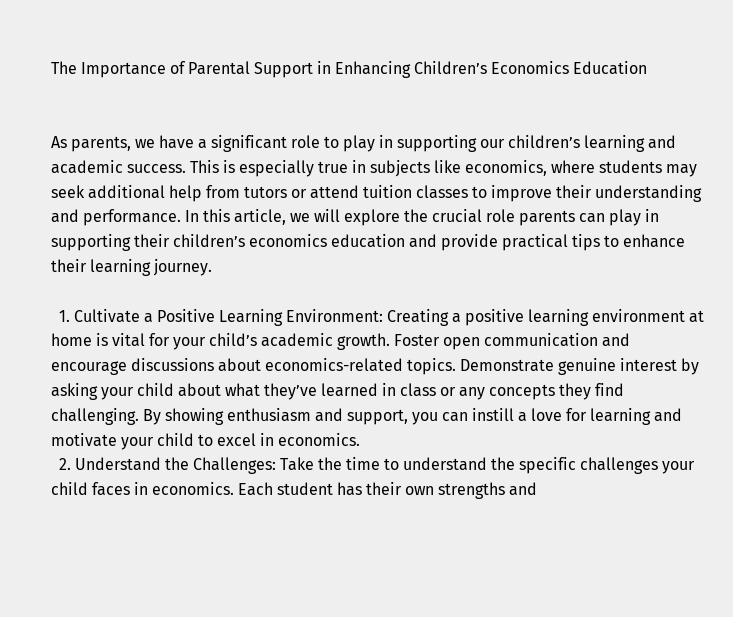The Importance of Parental Support in Enhancing Children’s Economics Education


As parents, we have a significant role to play in supporting our children’s learning and academic success. This is especially true in subjects like economics, where students may seek additional help from tutors or attend tuition classes to improve their understanding and performance. In this article, we will explore the crucial role parents can play in supporting their children’s economics education and provide practical tips to enhance their learning journey.

  1. Cultivate a Positive Learning Environment: Creating a positive learning environment at home is vital for your child’s academic growth. Foster open communication and encourage discussions about economics-related topics. Demonstrate genuine interest by asking your child about what they’ve learned in class or any concepts they find challenging. By showing enthusiasm and support, you can instill a love for learning and motivate your child to excel in economics.
  2. Understand the Challenges: Take the time to understand the specific challenges your child faces in economics. Each student has their own strengths and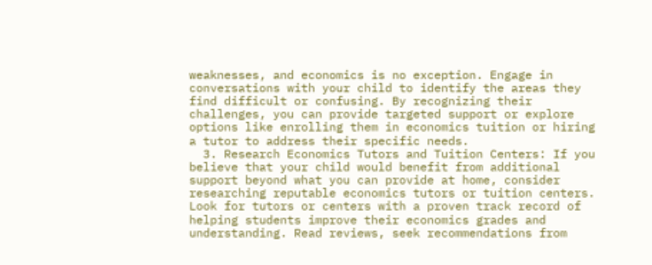weaknesses, and economics is no exception. Engage in conversations with your child to identify the areas they find difficult or confusing. By recognizing their challenges, you can provide targeted support or explore options like enrolling them in economics tuition or hiring a tutor to address their specific needs.
  3. Research Economics Tutors and Tuition Centers: If you believe that your child would benefit from additional support beyond what you can provide at home, consider researching reputable economics tutors or tuition centers. Look for tutors or centers with a proven track record of helping students improve their economics grades and understanding. Read reviews, seek recommendations from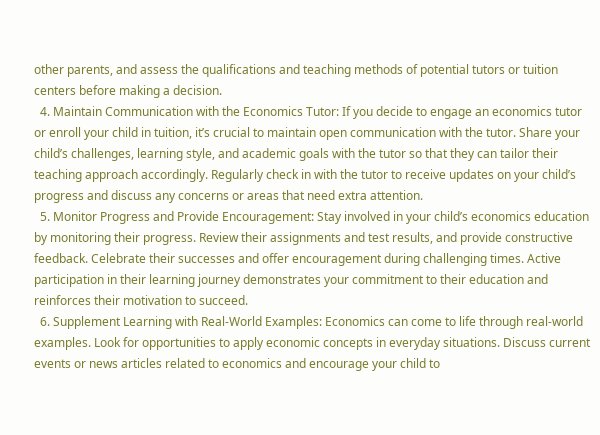other parents, and assess the qualifications and teaching methods of potential tutors or tuition centers before making a decision.
  4. Maintain Communication with the Economics Tutor: If you decide to engage an economics tutor or enroll your child in tuition, it’s crucial to maintain open communication with the tutor. Share your child’s challenges, learning style, and academic goals with the tutor so that they can tailor their teaching approach accordingly. Regularly check in with the tutor to receive updates on your child’s progress and discuss any concerns or areas that need extra attention.
  5. Monitor Progress and Provide Encouragement: Stay involved in your child’s economics education by monitoring their progress. Review their assignments and test results, and provide constructive feedback. Celebrate their successes and offer encouragement during challenging times. Active participation in their learning journey demonstrates your commitment to their education and reinforces their motivation to succeed.
  6. Supplement Learning with Real-World Examples: Economics can come to life through real-world examples. Look for opportunities to apply economic concepts in everyday situations. Discuss current events or news articles related to economics and encourage your child to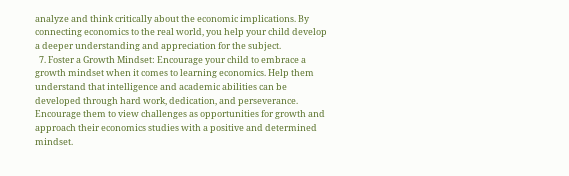analyze and think critically about the economic implications. By connecting economics to the real world, you help your child develop a deeper understanding and appreciation for the subject.
  7. Foster a Growth Mindset: Encourage your child to embrace a growth mindset when it comes to learning economics. Help them understand that intelligence and academic abilities can be developed through hard work, dedication, and perseverance. Encourage them to view challenges as opportunities for growth and approach their economics studies with a positive and determined mindset.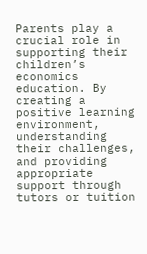Parents play a crucial role in supporting their children’s economics education. By creating a positive learning environment, understanding their challenges, and providing appropriate support through tutors or tuition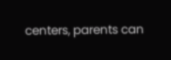centers, parents can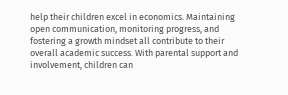help their children excel in economics. Maintaining open communication, monitoring progress, and fostering a growth mindset all contribute to their overall academic success. With parental support and involvement, children can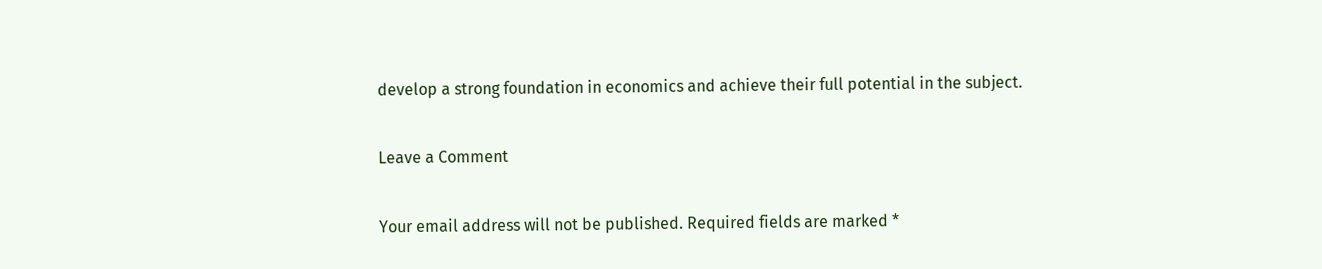develop a strong foundation in economics and achieve their full potential in the subject.

Leave a Comment

Your email address will not be published. Required fields are marked *